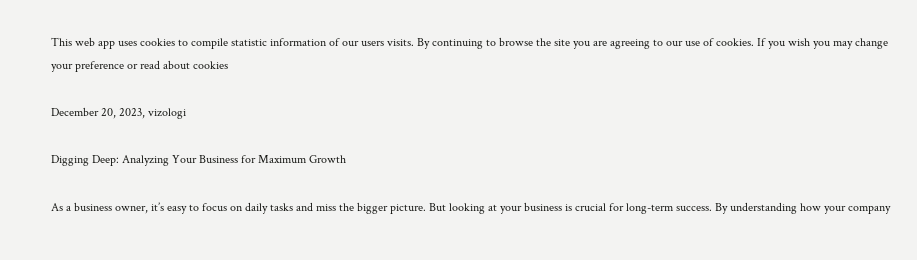This web app uses cookies to compile statistic information of our users visits. By continuing to browse the site you are agreeing to our use of cookies. If you wish you may change your preference or read about cookies

December 20, 2023, vizologi

Digging Deep: Analyzing Your Business for Maximum Growth

As a business owner, it’s easy to focus on daily tasks and miss the bigger picture. But looking at your business is crucial for long-term success. By understanding how your company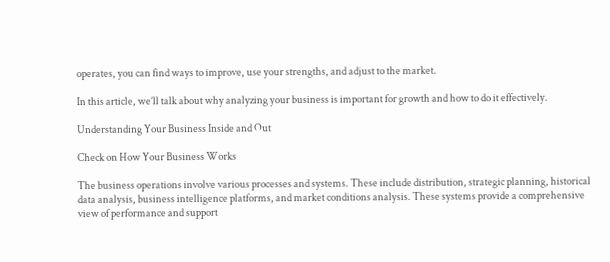operates, you can find ways to improve, use your strengths, and adjust to the market.

In this article, we’ll talk about why analyzing your business is important for growth and how to do it effectively.

Understanding Your Business Inside and Out

Check on How Your Business Works

The business operations involve various processes and systems. These include distribution, strategic planning, historical data analysis, business intelligence platforms, and market conditions analysis. These systems provide a comprehensive view of performance and support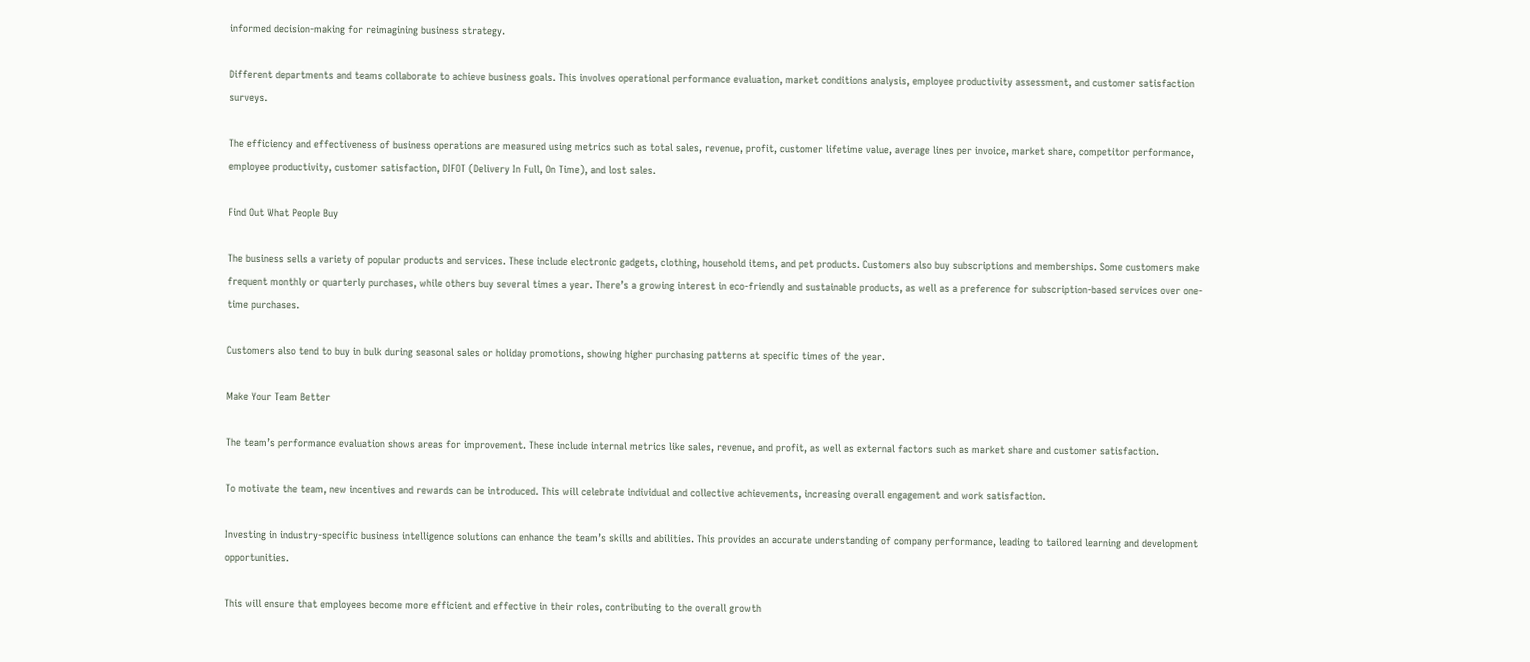informed decision-making for reimagining business strategy.

Different departments and teams collaborate to achieve business goals. This involves operational performance evaluation, market conditions analysis, employee productivity assessment, and customer satisfaction surveys.

The efficiency and effectiveness of business operations are measured using metrics such as total sales, revenue, profit, customer lifetime value, average lines per invoice, market share, competitor performance, employee productivity, customer satisfaction, DIFOT (Delivery In Full, On Time), and lost sales.

Find Out What People Buy

The business sells a variety of popular products and services. These include electronic gadgets, clothing, household items, and pet products. Customers also buy subscriptions and memberships. Some customers make frequent monthly or quarterly purchases, while others buy several times a year. There’s a growing interest in eco-friendly and sustainable products, as well as a preference for subscription-based services over one-time purchases.

Customers also tend to buy in bulk during seasonal sales or holiday promotions, showing higher purchasing patterns at specific times of the year.

Make Your Team Better

The team’s performance evaluation shows areas for improvement. These include internal metrics like sales, revenue, and profit, as well as external factors such as market share and customer satisfaction.

To motivate the team, new incentives and rewards can be introduced. This will celebrate individual and collective achievements, increasing overall engagement and work satisfaction.

Investing in industry-specific business intelligence solutions can enhance the team’s skills and abilities. This provides an accurate understanding of company performance, leading to tailored learning and development opportunities.

This will ensure that employees become more efficient and effective in their roles, contributing to the overall growth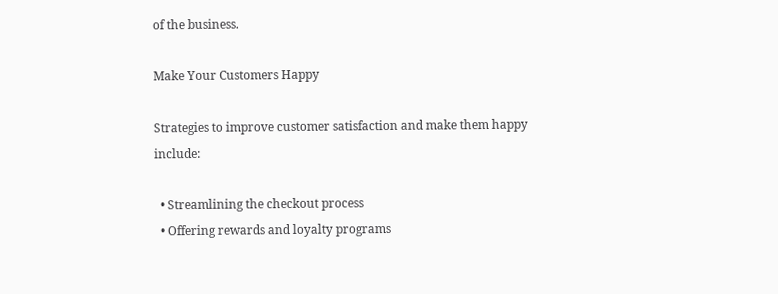of the business.

Make Your Customers Happy

Strategies to improve customer satisfaction and make them happy include:

  • Streamlining the checkout process
  • Offering rewards and loyalty programs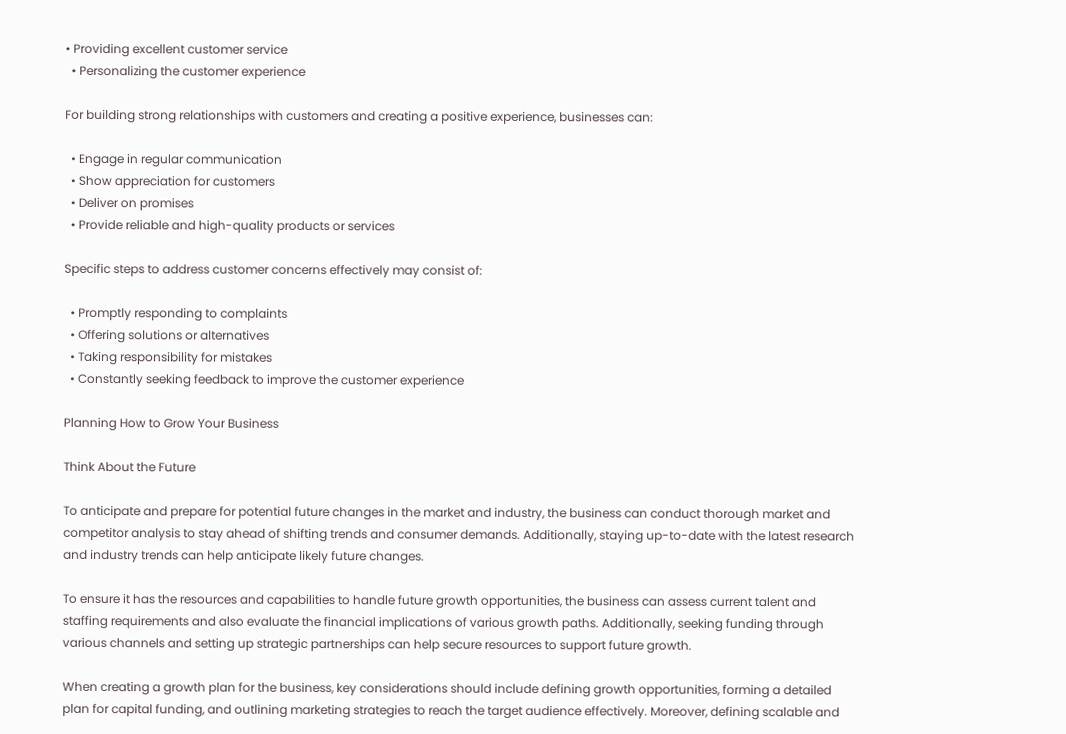• Providing excellent customer service
  • Personalizing the customer experience

For building strong relationships with customers and creating a positive experience, businesses can:

  • Engage in regular communication
  • Show appreciation for customers
  • Deliver on promises
  • Provide reliable and high-quality products or services

Specific steps to address customer concerns effectively may consist of:

  • Promptly responding to complaints
  • Offering solutions or alternatives
  • Taking responsibility for mistakes
  • Constantly seeking feedback to improve the customer experience

Planning How to Grow Your Business

Think About the Future

To anticipate and prepare for potential future changes in the market and industry, the business can conduct thorough market and competitor analysis to stay ahead of shifting trends and consumer demands. Additionally, staying up-to-date with the latest research and industry trends can help anticipate likely future changes.

To ensure it has the resources and capabilities to handle future growth opportunities, the business can assess current talent and staffing requirements and also evaluate the financial implications of various growth paths. Additionally, seeking funding through various channels and setting up strategic partnerships can help secure resources to support future growth.

When creating a growth plan for the business, key considerations should include defining growth opportunities, forming a detailed plan for capital funding, and outlining marketing strategies to reach the target audience effectively. Moreover, defining scalable and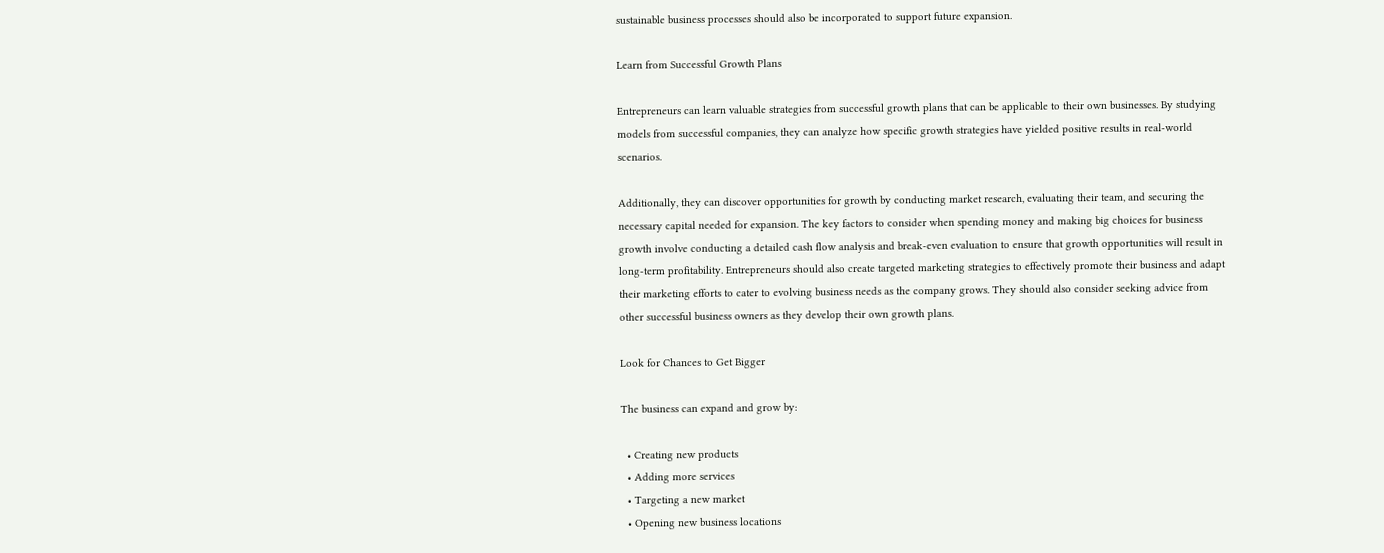sustainable business processes should also be incorporated to support future expansion.

Learn from Successful Growth Plans

Entrepreneurs can learn valuable strategies from successful growth plans that can be applicable to their own businesses. By studying models from successful companies, they can analyze how specific growth strategies have yielded positive results in real-world scenarios.

Additionally, they can discover opportunities for growth by conducting market research, evaluating their team, and securing the necessary capital needed for expansion. The key factors to consider when spending money and making big choices for business growth involve conducting a detailed cash flow analysis and break-even evaluation to ensure that growth opportunities will result in long-term profitability. Entrepreneurs should also create targeted marketing strategies to effectively promote their business and adapt their marketing efforts to cater to evolving business needs as the company grows. They should also consider seeking advice from other successful business owners as they develop their own growth plans.

Look for Chances to Get Bigger

The business can expand and grow by:

  • Creating new products
  • Adding more services
  • Targeting a new market
  • Opening new business locations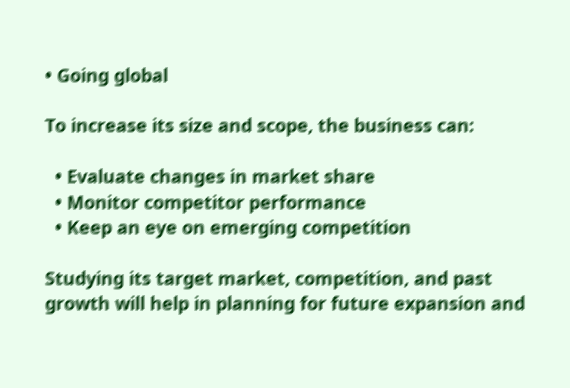• Going global

To increase its size and scope, the business can:

  • Evaluate changes in market share
  • Monitor competitor performance
  • Keep an eye on emerging competition

Studying its target market, competition, and past growth will help in planning for future expansion and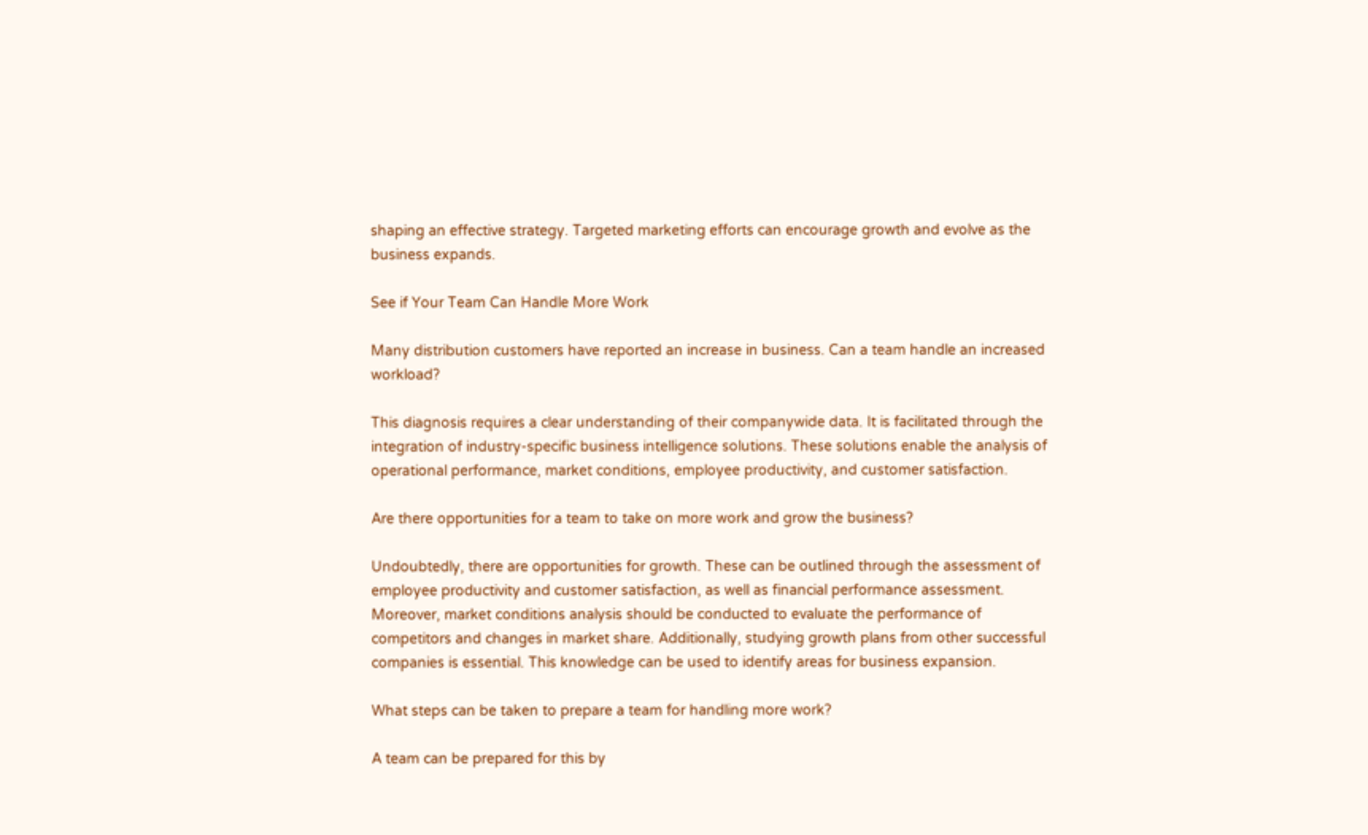shaping an effective strategy. Targeted marketing efforts can encourage growth and evolve as the business expands.

See if Your Team Can Handle More Work

Many distribution customers have reported an increase in business. Can a team handle an increased workload?

This diagnosis requires a clear understanding of their companywide data. It is facilitated through the integration of industry-specific business intelligence solutions. These solutions enable the analysis of operational performance, market conditions, employee productivity, and customer satisfaction.

Are there opportunities for a team to take on more work and grow the business?

Undoubtedly, there are opportunities for growth. These can be outlined through the assessment of employee productivity and customer satisfaction, as well as financial performance assessment. Moreover, market conditions analysis should be conducted to evaluate the performance of competitors and changes in market share. Additionally, studying growth plans from other successful companies is essential. This knowledge can be used to identify areas for business expansion.

What steps can be taken to prepare a team for handling more work?

A team can be prepared for this by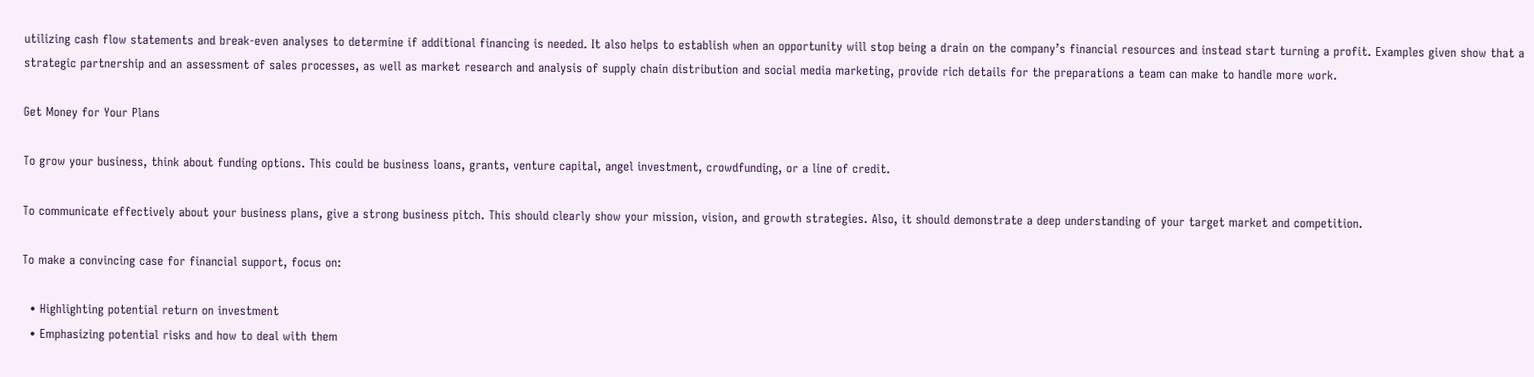utilizing cash flow statements and break-even analyses to determine if additional financing is needed. It also helps to establish when an opportunity will stop being a drain on the company’s financial resources and instead start turning a profit. Examples given show that a strategic partnership and an assessment of sales processes, as well as market research and analysis of supply chain distribution and social media marketing, provide rich details for the preparations a team can make to handle more work.

Get Money for Your Plans

To grow your business, think about funding options. This could be business loans, grants, venture capital, angel investment, crowdfunding, or a line of credit.

To communicate effectively about your business plans, give a strong business pitch. This should clearly show your mission, vision, and growth strategies. Also, it should demonstrate a deep understanding of your target market and competition.

To make a convincing case for financial support, focus on:

  • Highlighting potential return on investment
  • Emphasizing potential risks and how to deal with them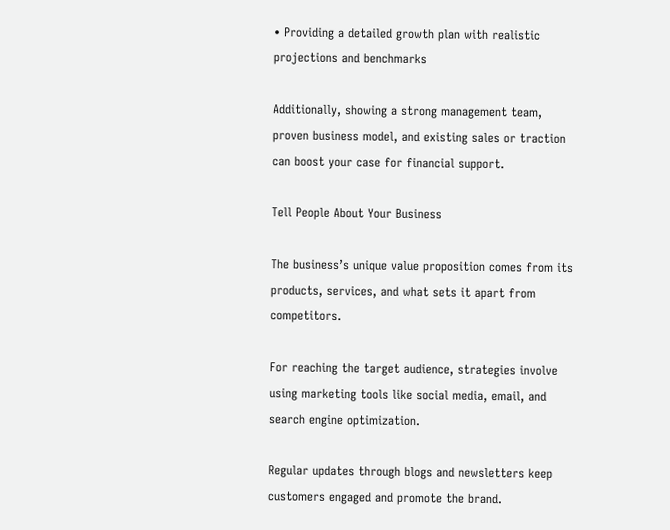• Providing a detailed growth plan with realistic projections and benchmarks

Additionally, showing a strong management team, proven business model, and existing sales or traction can boost your case for financial support.

Tell People About Your Business

The business’s unique value proposition comes from its products, services, and what sets it apart from competitors.

For reaching the target audience, strategies involve using marketing tools like social media, email, and search engine optimization.

Regular updates through blogs and newsletters keep customers engaged and promote the brand.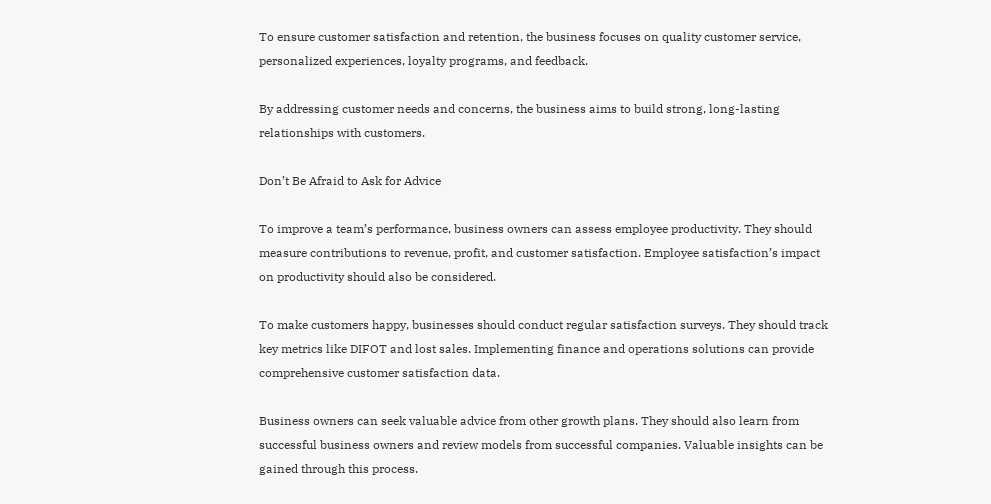To ensure customer satisfaction and retention, the business focuses on quality customer service, personalized experiences, loyalty programs, and feedback.

By addressing customer needs and concerns, the business aims to build strong, long-lasting relationships with customers.

Don’t Be Afraid to Ask for Advice

To improve a team’s performance, business owners can assess employee productivity. They should measure contributions to revenue, profit, and customer satisfaction. Employee satisfaction’s impact on productivity should also be considered.

To make customers happy, businesses should conduct regular satisfaction surveys. They should track key metrics like DIFOT and lost sales. Implementing finance and operations solutions can provide comprehensive customer satisfaction data.

Business owners can seek valuable advice from other growth plans. They should also learn from successful business owners and review models from successful companies. Valuable insights can be gained through this process.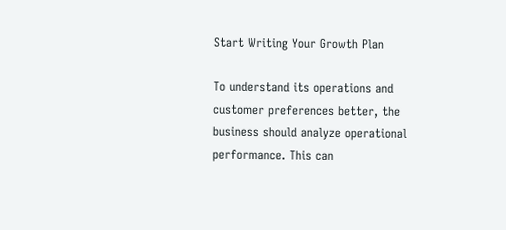Start Writing Your Growth Plan

To understand its operations and customer preferences better, the business should analyze operational performance. This can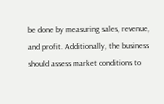be done by measuring sales, revenue, and profit. Additionally, the business should assess market conditions to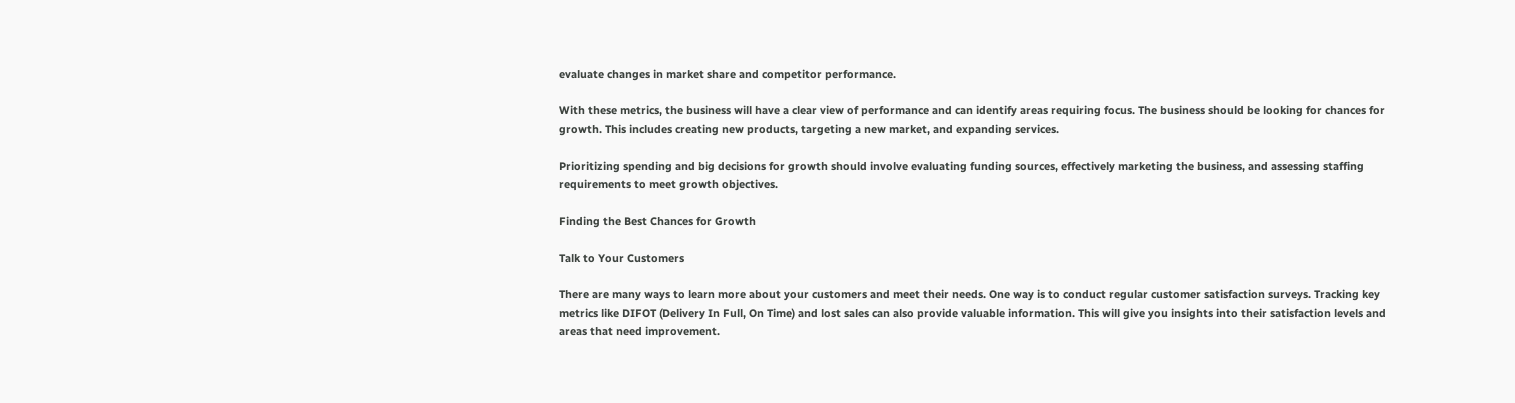evaluate changes in market share and competitor performance.

With these metrics, the business will have a clear view of performance and can identify areas requiring focus. The business should be looking for chances for growth. This includes creating new products, targeting a new market, and expanding services.

Prioritizing spending and big decisions for growth should involve evaluating funding sources, effectively marketing the business, and assessing staffing requirements to meet growth objectives.

Finding the Best Chances for Growth

Talk to Your Customers

There are many ways to learn more about your customers and meet their needs. One way is to conduct regular customer satisfaction surveys. Tracking key metrics like DIFOT (Delivery In Full, On Time) and lost sales can also provide valuable information. This will give you insights into their satisfaction levels and areas that need improvement.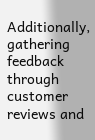Additionally, gathering feedback through customer reviews and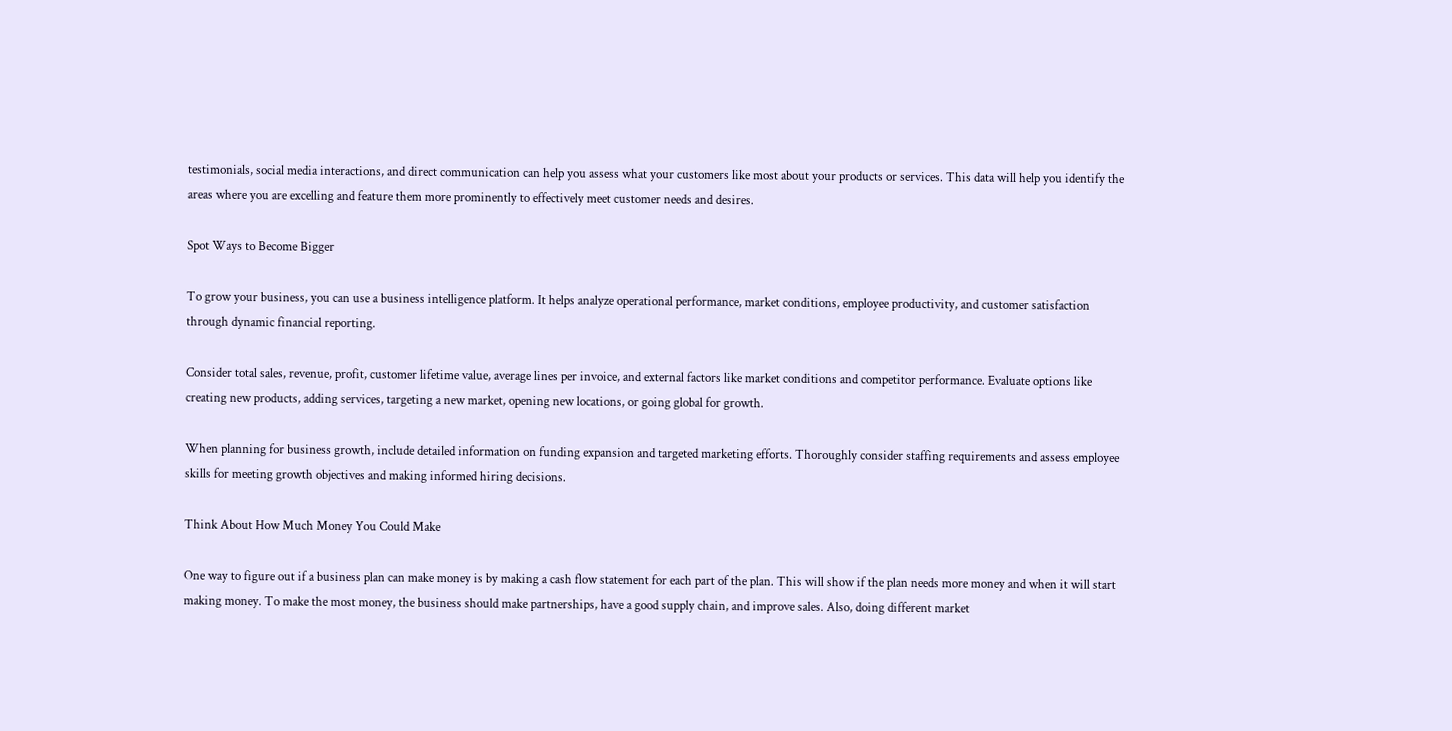testimonials, social media interactions, and direct communication can help you assess what your customers like most about your products or services. This data will help you identify the areas where you are excelling and feature them more prominently to effectively meet customer needs and desires.

Spot Ways to Become Bigger

To grow your business, you can use a business intelligence platform. It helps analyze operational performance, market conditions, employee productivity, and customer satisfaction through dynamic financial reporting.

Consider total sales, revenue, profit, customer lifetime value, average lines per invoice, and external factors like market conditions and competitor performance. Evaluate options like creating new products, adding services, targeting a new market, opening new locations, or going global for growth.

When planning for business growth, include detailed information on funding expansion and targeted marketing efforts. Thoroughly consider staffing requirements and assess employee skills for meeting growth objectives and making informed hiring decisions.

Think About How Much Money You Could Make

One way to figure out if a business plan can make money is by making a cash flow statement for each part of the plan. This will show if the plan needs more money and when it will start making money. To make the most money, the business should make partnerships, have a good supply chain, and improve sales. Also, doing different market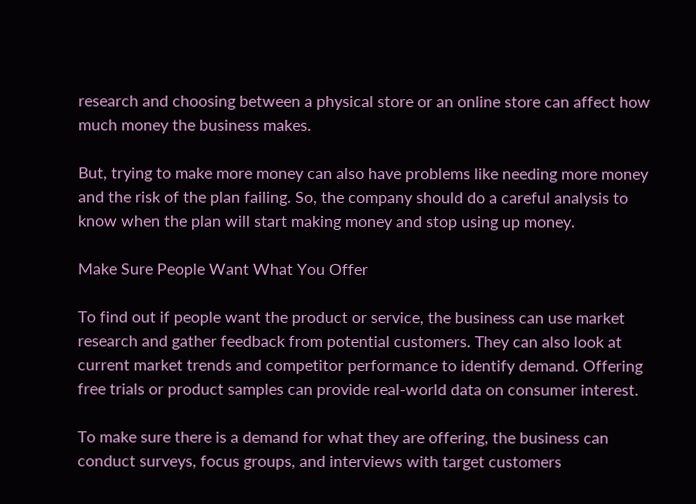research and choosing between a physical store or an online store can affect how much money the business makes.

But, trying to make more money can also have problems like needing more money and the risk of the plan failing. So, the company should do a careful analysis to know when the plan will start making money and stop using up money.

Make Sure People Want What You Offer

To find out if people want the product or service, the business can use market research and gather feedback from potential customers. They can also look at current market trends and competitor performance to identify demand. Offering free trials or product samples can provide real-world data on consumer interest.

To make sure there is a demand for what they are offering, the business can conduct surveys, focus groups, and interviews with target customers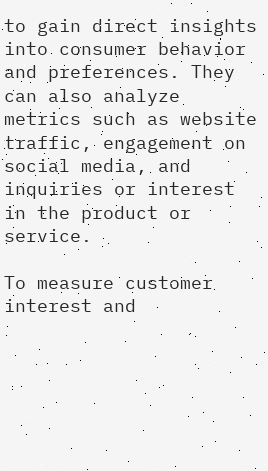to gain direct insights into consumer behavior and preferences. They can also analyze metrics such as website traffic, engagement on social media, and inquiries or interest in the product or service.

To measure customer interest and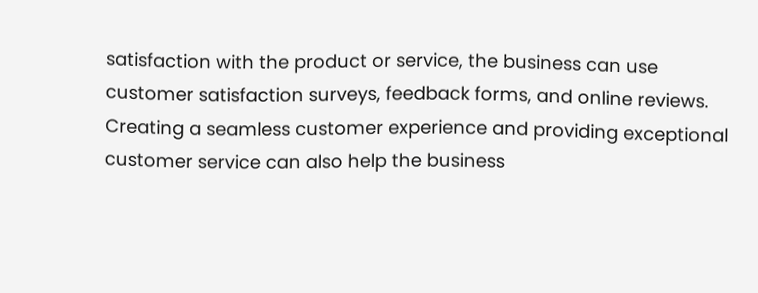satisfaction with the product or service, the business can use customer satisfaction surveys, feedback forms, and online reviews. Creating a seamless customer experience and providing exceptional customer service can also help the business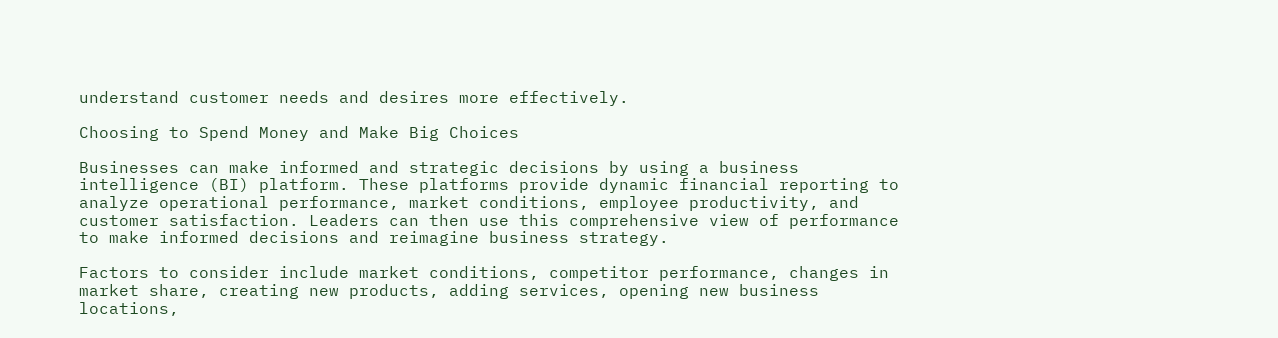understand customer needs and desires more effectively.

Choosing to Spend Money and Make Big Choices

Businesses can make informed and strategic decisions by using a business intelligence (BI) platform. These platforms provide dynamic financial reporting to analyze operational performance, market conditions, employee productivity, and customer satisfaction. Leaders can then use this comprehensive view of performance to make informed decisions and reimagine business strategy.

Factors to consider include market conditions, competitor performance, changes in market share, creating new products, adding services, opening new business locations,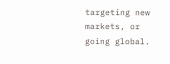targeting new markets, or going global.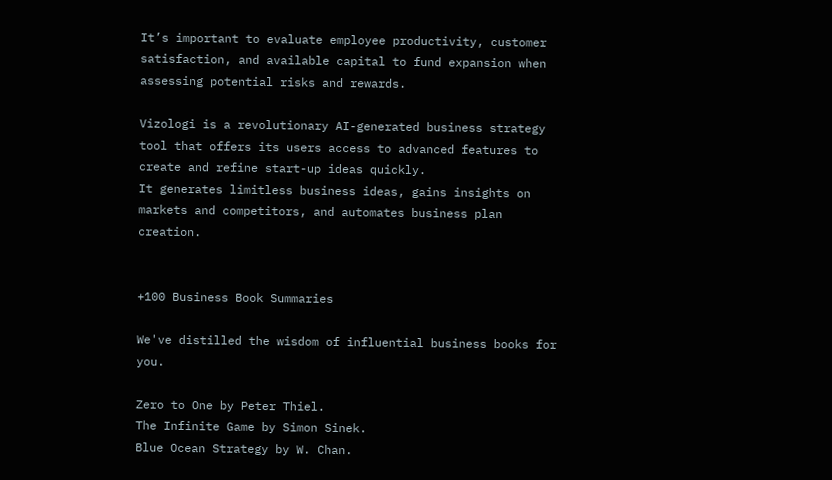It’s important to evaluate employee productivity, customer satisfaction, and available capital to fund expansion when assessing potential risks and rewards.

Vizologi is a revolutionary AI-generated business strategy tool that offers its users access to advanced features to create and refine start-up ideas quickly.
It generates limitless business ideas, gains insights on markets and competitors, and automates business plan creation.


+100 Business Book Summaries

We've distilled the wisdom of influential business books for you.

Zero to One by Peter Thiel.
The Infinite Game by Simon Sinek.
Blue Ocean Strategy by W. Chan.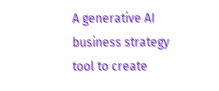A generative AI business strategy tool to create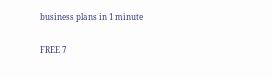business plans in 1 minute

FREE 7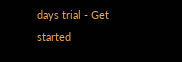days trial ‐ Get started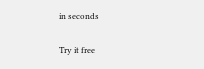in seconds

Try it free